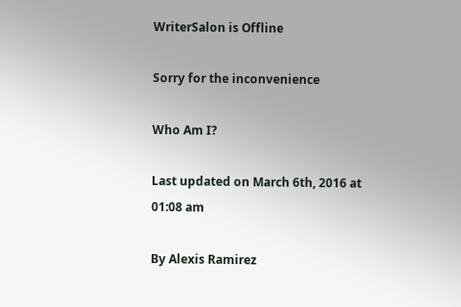WriterSalon is Offline

Sorry for the inconvenience

Who Am I?

Last updated on March 6th, 2016 at 01:08 am

By Alexis Ramirez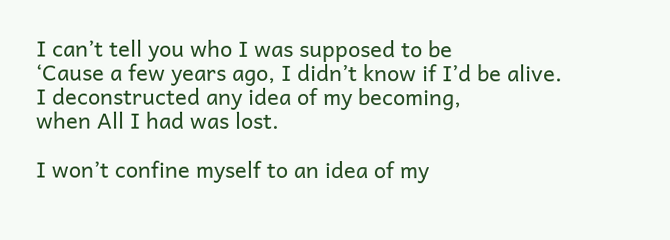I can’t tell you who I was supposed to be
‘Cause a few years ago, I didn’t know if I’d be alive.
I deconstructed any idea of my becoming,
when All I had was lost.

I won’t confine myself to an idea of my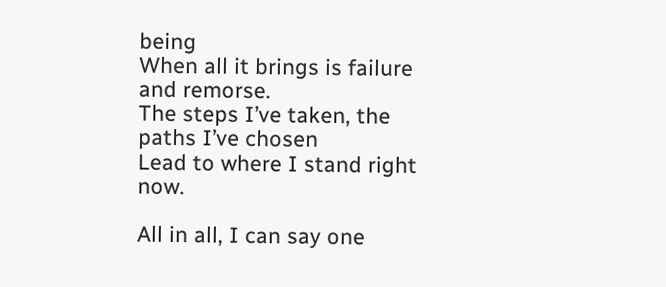being
When all it brings is failure and remorse.
The steps I’ve taken, the paths I’ve chosen
Lead to where I stand right now.

All in all, I can say one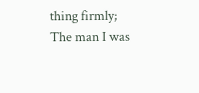thing firmly;
The man I was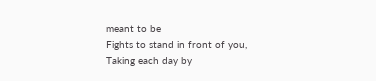meant to be
Fights to stand in front of you,
Taking each day by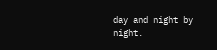day and night by night.